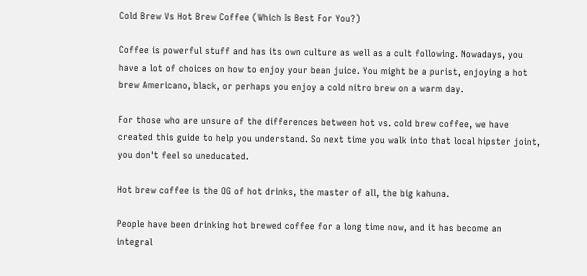Cold Brew Vs Hot Brew Coffee (Which Is Best For You?)

Coffee is powerful stuff and has its own culture as well as a cult following. Nowadays, you have a lot of choices on how to enjoy your bean juice. You might be a purist, enjoying a hot brew Americano, black, or perhaps you enjoy a cold nitro brew on a warm day.

For those who are unsure of the differences between hot vs. cold brew coffee, we have created this guide to help you understand. So next time you walk into that local hipster joint, you don't feel so uneducated.

Hot brew coffee is the OG of hot drinks, the master of all, the big kahuna.

People have been drinking hot brewed coffee for a long time now, and it has become an integral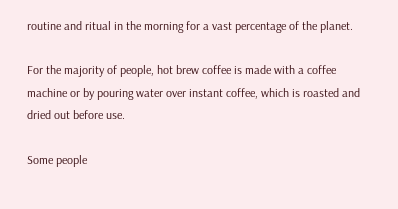routine and ritual in the morning for a vast percentage of the planet.

For the majority of people, hot brew coffee is made with a coffee machine or by pouring water over instant coffee, which is roasted and dried out before use.

Some people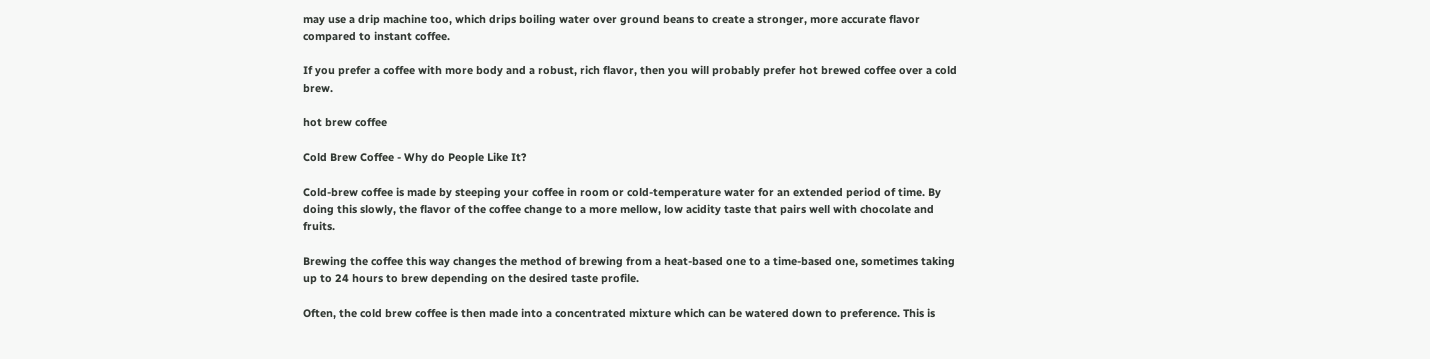may use a drip machine too, which drips boiling water over ground beans to create a stronger, more accurate flavor compared to instant coffee.

If you prefer a coffee with more body and a robust, rich flavor, then you will probably prefer hot brewed coffee over a cold brew.

hot brew coffee

Cold Brew Coffee - Why do People Like It?

Cold-brew coffee is made by steeping your coffee in room or cold-temperature water for an extended period of time. By doing this slowly, the flavor of the coffee change to a more mellow, low acidity taste that pairs well with chocolate and fruits.

Brewing the coffee this way changes the method of brewing from a heat-based one to a time-based one, sometimes taking up to 24 hours to brew depending on the desired taste profile.

Often, the cold brew coffee is then made into a concentrated mixture which can be watered down to preference. This is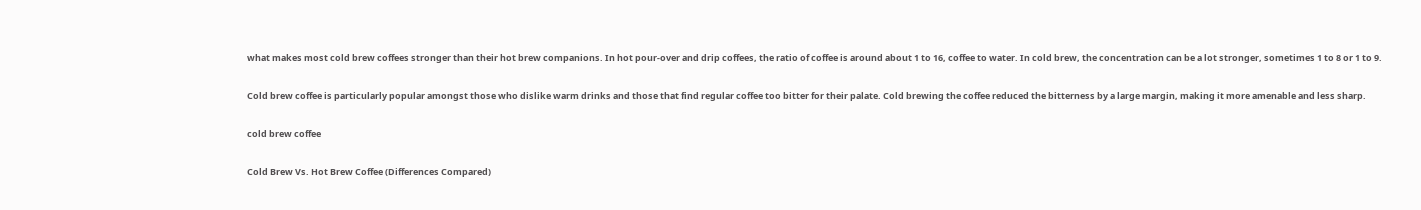what makes most cold brew coffees stronger than their hot brew companions. In hot pour-over and drip coffees, the ratio of coffee is around about 1 to 16, coffee to water. In cold brew, the concentration can be a lot stronger, sometimes 1 to 8 or 1 to 9.

Cold brew coffee is particularly popular amongst those who dislike warm drinks and those that find regular coffee too bitter for their palate. Cold brewing the coffee reduced the bitterness by a large margin, making it more amenable and less sharp.

cold brew coffee

Cold Brew Vs. Hot Brew Coffee (Differences Compared)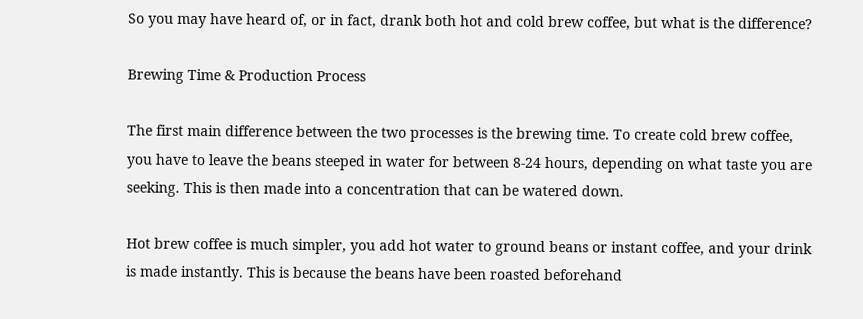So you may have heard of, or in fact, drank both hot and cold brew coffee, but what is the difference?

Brewing Time & Production Process

The first main difference between the two processes is the brewing time. To create cold brew coffee, you have to leave the beans steeped in water for between 8-24 hours, depending on what taste you are seeking. This is then made into a concentration that can be watered down.

Hot brew coffee is much simpler, you add hot water to ground beans or instant coffee, and your drink is made instantly. This is because the beans have been roasted beforehand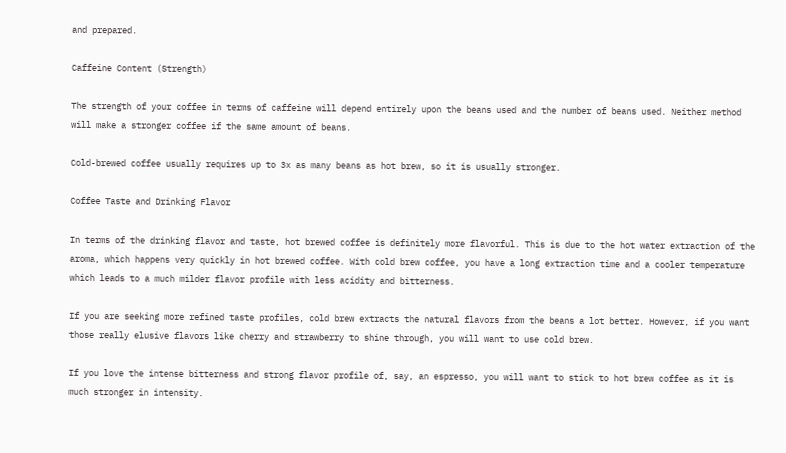and prepared.

Caffeine Content (Strength)

The strength of your coffee in terms of caffeine will depend entirely upon the beans used and the number of beans used. Neither method will make a stronger coffee if the same amount of beans.

Cold-brewed coffee usually requires up to 3x as many beans as hot brew, so it is usually stronger.

Coffee Taste and Drinking Flavor

In terms of the drinking flavor and taste, hot brewed coffee is definitely more flavorful. This is due to the hot water extraction of the aroma, which happens very quickly in hot brewed coffee. With cold brew coffee, you have a long extraction time and a cooler temperature which leads to a much milder flavor profile with less acidity and bitterness.

If you are seeking more refined taste profiles, cold brew extracts the natural flavors from the beans a lot better. However, if you want those really elusive flavors like cherry and strawberry to shine through, you will want to use cold brew.

If you love the intense bitterness and strong flavor profile of, say, an espresso, you will want to stick to hot brew coffee as it is much stronger in intensity.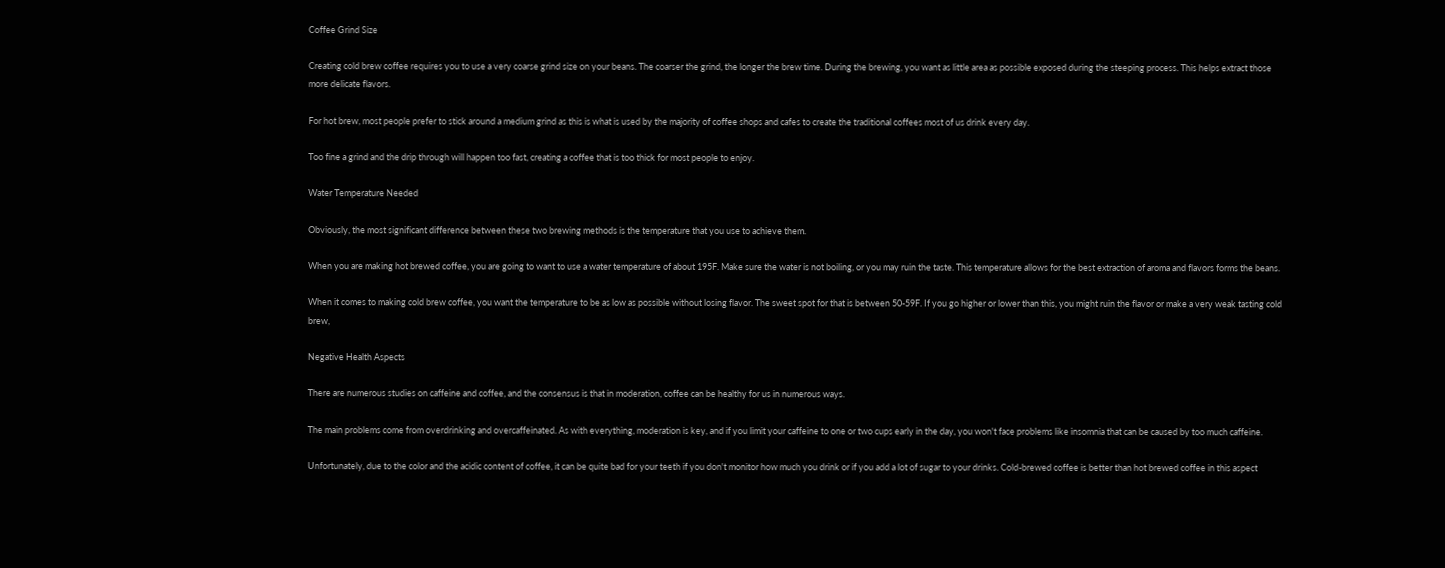Coffee Grind Size

Creating cold brew coffee requires you to use a very coarse grind size on your beans. The coarser the grind, the longer the brew time. During the brewing, you want as little area as possible exposed during the steeping process. This helps extract those more delicate flavors.

For hot brew, most people prefer to stick around a medium grind as this is what is used by the majority of coffee shops and cafes to create the traditional coffees most of us drink every day.

Too fine a grind and the drip through will happen too fast, creating a coffee that is too thick for most people to enjoy.

Water Temperature Needed

Obviously, the most significant difference between these two brewing methods is the temperature that you use to achieve them.

When you are making hot brewed coffee, you are going to want to use a water temperature of about 195F. Make sure the water is not boiling, or you may ruin the taste. This temperature allows for the best extraction of aroma and flavors forms the beans.

When it comes to making cold brew coffee, you want the temperature to be as low as possible without losing flavor. The sweet spot for that is between 50-59F. If you go higher or lower than this, you might ruin the flavor or make a very weak tasting cold brew,

Negative Health Aspects

There are numerous studies on caffeine and coffee, and the consensus is that in moderation, coffee can be healthy for us in numerous ways.

The main problems come from overdrinking and overcaffeinated. As with everything, moderation is key, and if you limit your caffeine to one or two cups early in the day, you won't face problems like insomnia that can be caused by too much caffeine.

Unfortunately, due to the color and the acidic content of coffee, it can be quite bad for your teeth if you don't monitor how much you drink or if you add a lot of sugar to your drinks. Cold-brewed coffee is better than hot brewed coffee in this aspect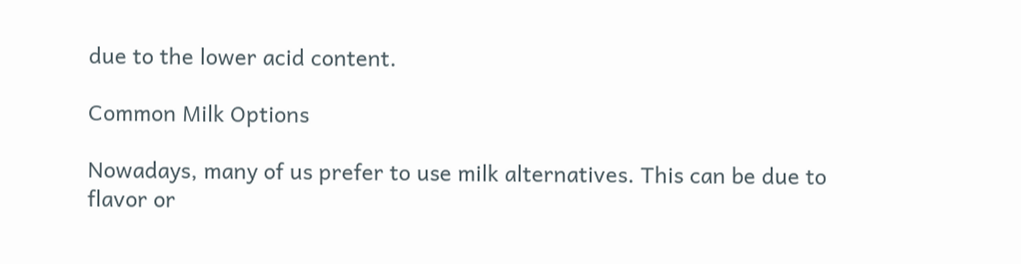due to the lower acid content.

Common Milk Options

Nowadays, many of us prefer to use milk alternatives. This can be due to flavor or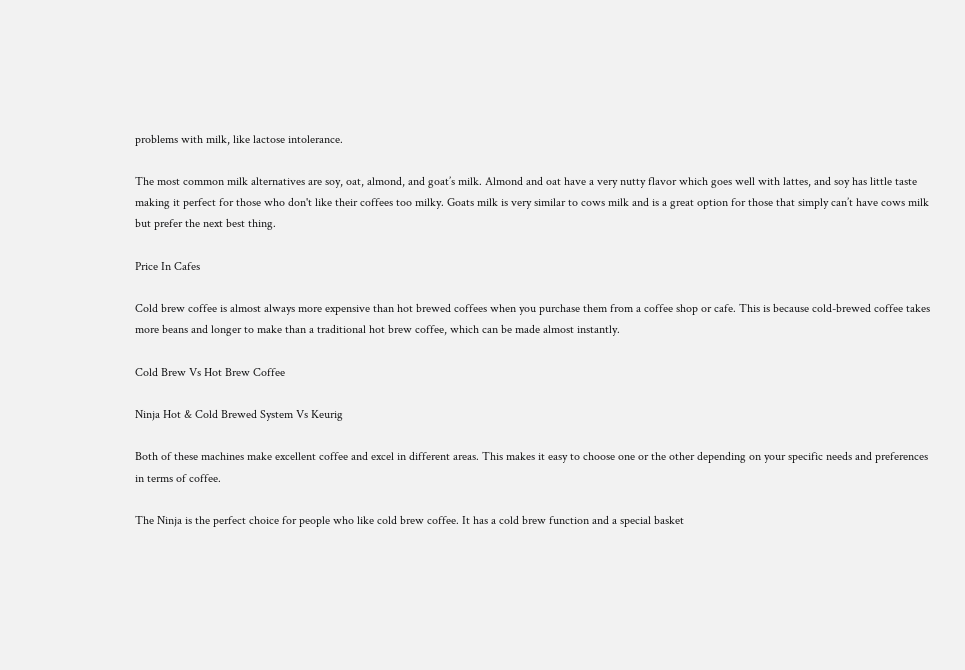problems with milk, like lactose intolerance.

The most common milk alternatives are soy, oat, almond, and goat’s milk. Almond and oat have a very nutty flavor which goes well with lattes, and soy has little taste making it perfect for those who don't like their coffees too milky. Goats milk is very similar to cows milk and is a great option for those that simply can’t have cows milk but prefer the next best thing.

Price In Cafes

Cold brew coffee is almost always more expensive than hot brewed coffees when you purchase them from a coffee shop or cafe. This is because cold-brewed coffee takes more beans and longer to make than a traditional hot brew coffee, which can be made almost instantly.

Cold Brew Vs Hot Brew Coffee

Ninja Hot & Cold Brewed System Vs Keurig

Both of these machines make excellent coffee and excel in different areas. This makes it easy to choose one or the other depending on your specific needs and preferences in terms of coffee.

The Ninja is the perfect choice for people who like cold brew coffee. It has a cold brew function and a special basket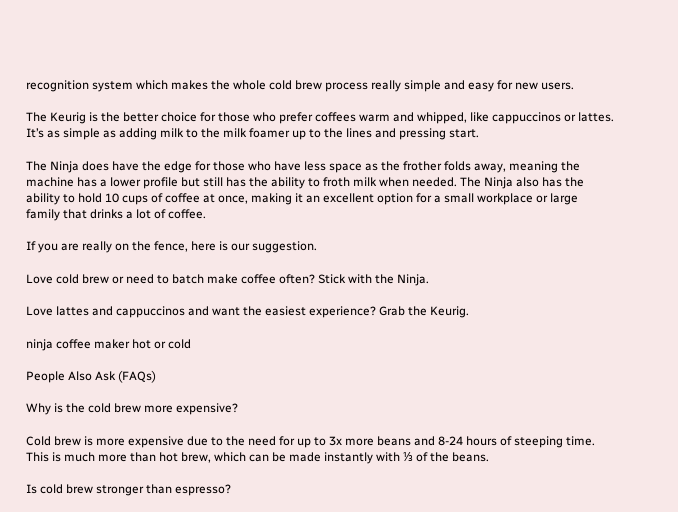recognition system which makes the whole cold brew process really simple and easy for new users.

The Keurig is the better choice for those who prefer coffees warm and whipped, like cappuccinos or lattes. It’s as simple as adding milk to the milk foamer up to the lines and pressing start.

The Ninja does have the edge for those who have less space as the frother folds away, meaning the machine has a lower profile but still has the ability to froth milk when needed. The Ninja also has the ability to hold 10 cups of coffee at once, making it an excellent option for a small workplace or large family that drinks a lot of coffee.

If you are really on the fence, here is our suggestion.

Love cold brew or need to batch make coffee often? Stick with the Ninja.

Love lattes and cappuccinos and want the easiest experience? Grab the Keurig.

ninja coffee maker hot or cold

People Also Ask (FAQs)

Why is the cold brew more expensive?

Cold brew is more expensive due to the need for up to 3x more beans and 8-24 hours of steeping time. This is much more than hot brew, which can be made instantly with ⅓ of the beans.

Is cold brew stronger than espresso?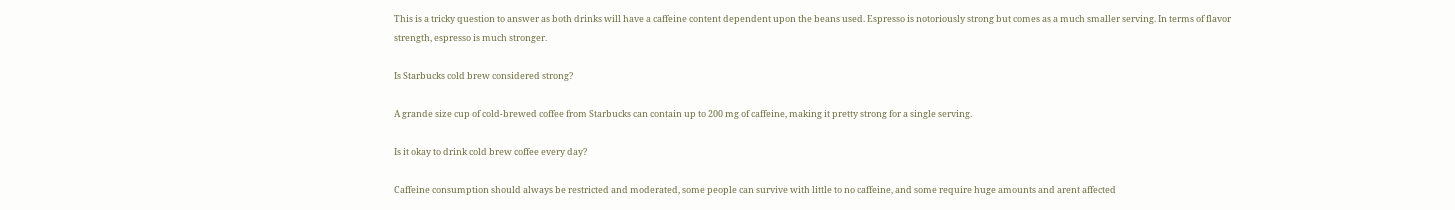This is a tricky question to answer as both drinks will have a caffeine content dependent upon the beans used. Espresso is notoriously strong but comes as a much smaller serving. In terms of flavor strength, espresso is much stronger.

Is Starbucks cold brew considered strong?

A grande size cup of cold-brewed coffee from Starbucks can contain up to 200 mg of caffeine, making it pretty strong for a single serving.

Is it okay to drink cold brew coffee every day?

Caffeine consumption should always be restricted and moderated, some people can survive with little to no caffeine, and some require huge amounts and arent affected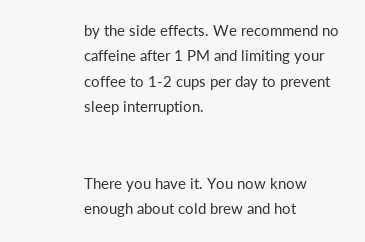by the side effects. We recommend no caffeine after 1 PM and limiting your coffee to 1-2 cups per day to prevent sleep interruption.


There you have it. You now know enough about cold brew and hot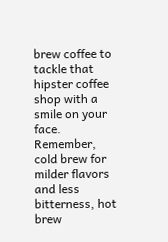brew coffee to tackle that hipster coffee shop with a smile on your face. Remember, cold brew for milder flavors and less bitterness, hot brew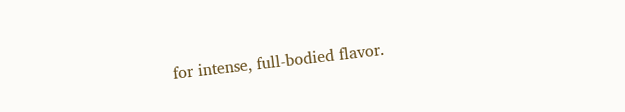for intense, full-bodied flavor.